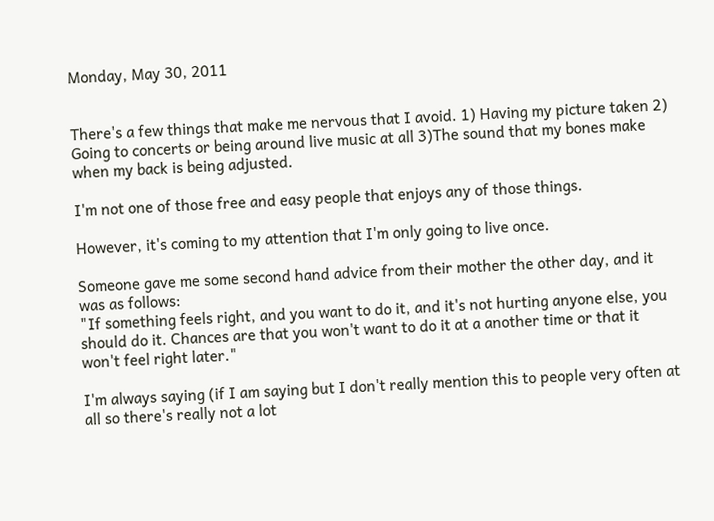Monday, May 30, 2011


There's a few things that make me nervous that I avoid. 1) Having my picture taken 2) Going to concerts or being around live music at all 3)The sound that my bones make when my back is being adjusted.

I'm not one of those free and easy people that enjoys any of those things.

However, it's coming to my attention that I'm only going to live once.

Someone gave me some second hand advice from their mother the other day, and it was as follows:
"If something feels right, and you want to do it, and it's not hurting anyone else, you should do it. Chances are that you won't want to do it at a another time or that it won't feel right later."

I'm always saying (if I am saying but I don't really mention this to people very often at all so there's really not a lot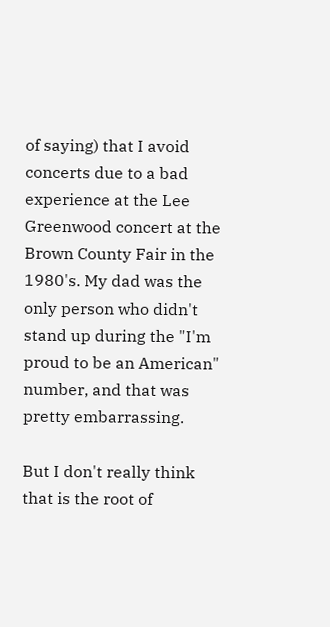of saying) that I avoid concerts due to a bad experience at the Lee Greenwood concert at the Brown County Fair in the 1980's. My dad was the only person who didn't stand up during the "I'm proud to be an American" number, and that was pretty embarrassing.

But I don't really think that is the root of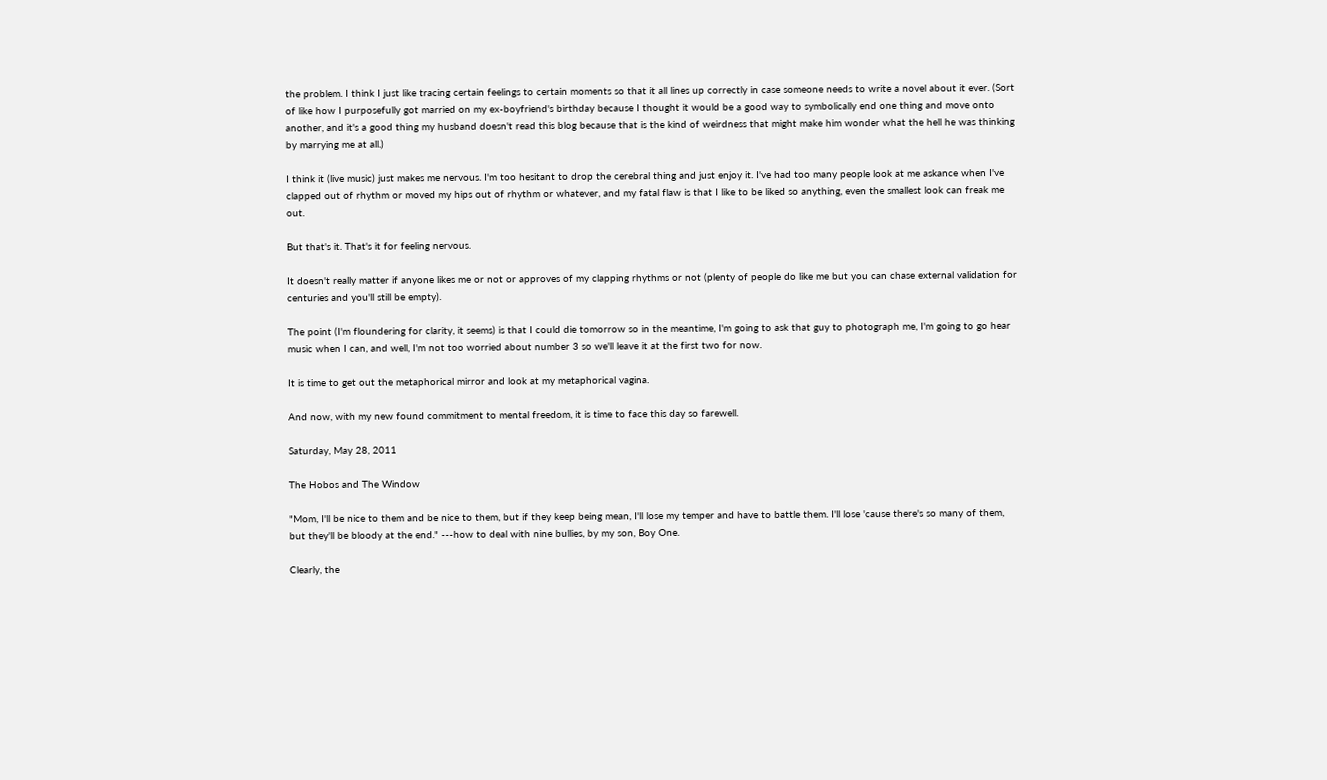the problem. I think I just like tracing certain feelings to certain moments so that it all lines up correctly in case someone needs to write a novel about it ever. (Sort of like how I purposefully got married on my ex-boyfriend's birthday because I thought it would be a good way to symbolically end one thing and move onto another, and it's a good thing my husband doesn't read this blog because that is the kind of weirdness that might make him wonder what the hell he was thinking by marrying me at all.)

I think it (live music) just makes me nervous. I'm too hesitant to drop the cerebral thing and just enjoy it. I've had too many people look at me askance when I've clapped out of rhythm or moved my hips out of rhythm or whatever, and my fatal flaw is that I like to be liked so anything, even the smallest look can freak me out.

But that's it. That's it for feeling nervous.

It doesn't really matter if anyone likes me or not or approves of my clapping rhythms or not (plenty of people do like me but you can chase external validation for centuries and you'll still be empty).

The point (I'm floundering for clarity, it seems) is that I could die tomorrow so in the meantime, I'm going to ask that guy to photograph me, I'm going to go hear music when I can, and well, I'm not too worried about number 3 so we'll leave it at the first two for now.

It is time to get out the metaphorical mirror and look at my metaphorical vagina.

And now, with my new found commitment to mental freedom, it is time to face this day so farewell.

Saturday, May 28, 2011

The Hobos and The Window

"Mom, I'll be nice to them and be nice to them, but if they keep being mean, I'll lose my temper and have to battle them. I'll lose 'cause there's so many of them, but they'll be bloody at the end." ---how to deal with nine bullies, by my son, Boy One.

Clearly, the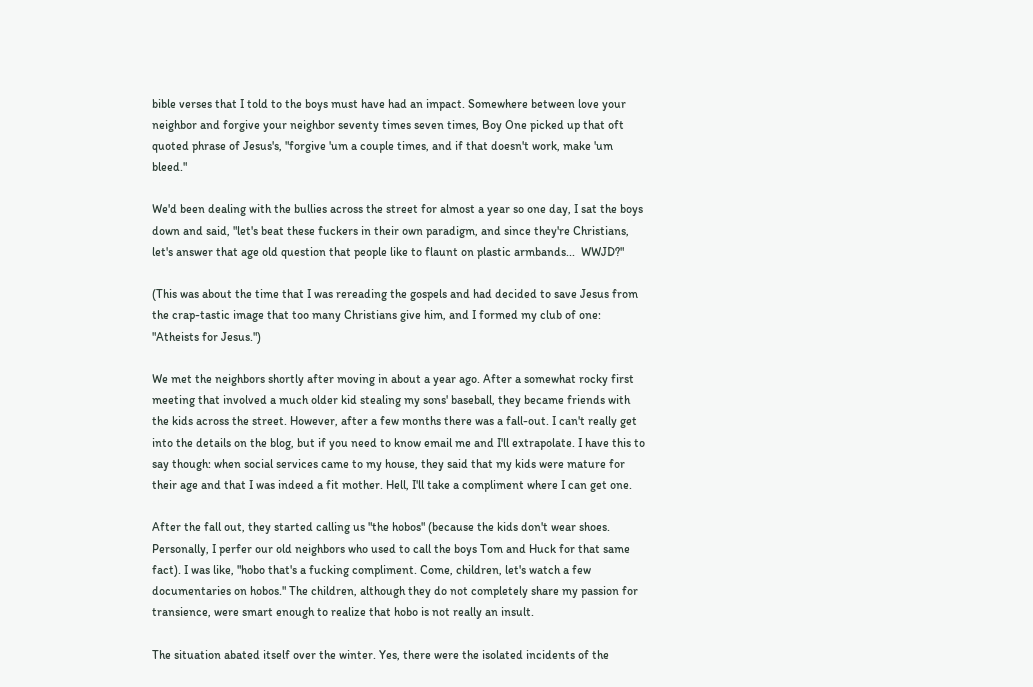bible verses that I told to the boys must have had an impact. Somewhere between love your neighbor and forgive your neighbor seventy times seven times, Boy One picked up that oft quoted phrase of Jesus's, "forgive 'um a couple times, and if that doesn't work, make 'um bleed."

We'd been dealing with the bullies across the street for almost a year so one day, I sat the boys down and said, "let's beat these fuckers in their own paradigm, and since they're Christians, let's answer that age old question that people like to flaunt on plastic armbands...  WWJD?"

(This was about the time that I was rereading the gospels and had decided to save Jesus from the crap-tastic image that too many Christians give him, and I formed my club of one: "Atheists for Jesus.")

We met the neighbors shortly after moving in about a year ago. After a somewhat rocky first meeting that involved a much older kid stealing my sons' baseball, they became friends with the kids across the street. However, after a few months there was a fall-out. I can't really get into the details on the blog, but if you need to know email me and I'll extrapolate. I have this to say though: when social services came to my house, they said that my kids were mature for their age and that I was indeed a fit mother. Hell, I'll take a compliment where I can get one.

After the fall out, they started calling us "the hobos" (because the kids don't wear shoes. Personally, I perfer our old neighbors who used to call the boys Tom and Huck for that same fact). I was like, "hobo that's a fucking compliment. Come, children, let's watch a few documentaries on hobos." The children, although they do not completely share my passion for transience, were smart enough to realize that hobo is not really an insult.

The situation abated itself over the winter. Yes, there were the isolated incidents of the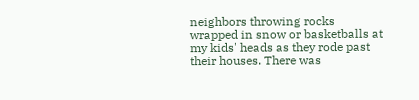neighbors throwing rocks wrapped in snow or basketballs at my kids' heads as they rode past their houses. There was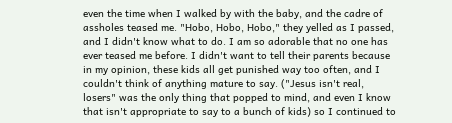even the time when I walked by with the baby, and the cadre of assholes teased me. "Hobo, Hobo, Hobo," they yelled as I passed, and I didn't know what to do. I am so adorable that no one has ever teased me before. I didn't want to tell their parents because  in my opinion, these kids all get punished way too often, and I couldn't think of anything mature to say. ("Jesus isn't real, losers" was the only thing that popped to mind, and even I know that isn't appropriate to say to a bunch of kids) so I continued to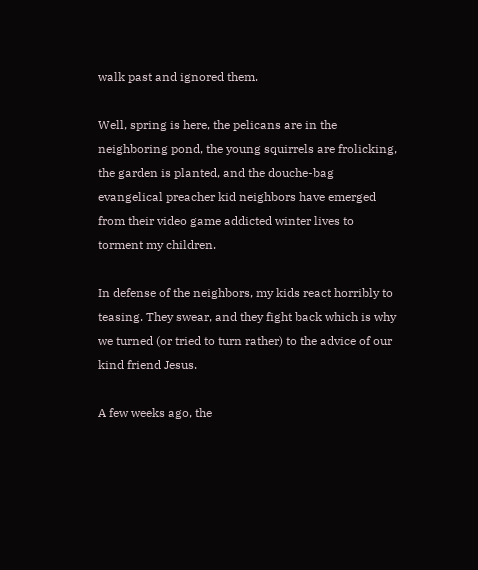walk past and ignored them.

Well, spring is here, the pelicans are in the neighboring pond, the young squirrels are frolicking, the garden is planted, and the douche-bag evangelical preacher kid neighbors have emerged from their video game addicted winter lives to torment my children.

In defense of the neighbors, my kids react horribly to teasing. They swear, and they fight back which is why we turned (or tried to turn rather) to the advice of our kind friend Jesus.

A few weeks ago, the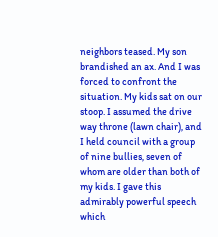neighbors teased. My son brandished an ax. And I was forced to confront the situation. My kids sat on our stoop. I assumed the drive way throne (lawn chair), and I held council with a group of nine bullies, seven of whom are older than both of my kids. I gave this admirably powerful speech which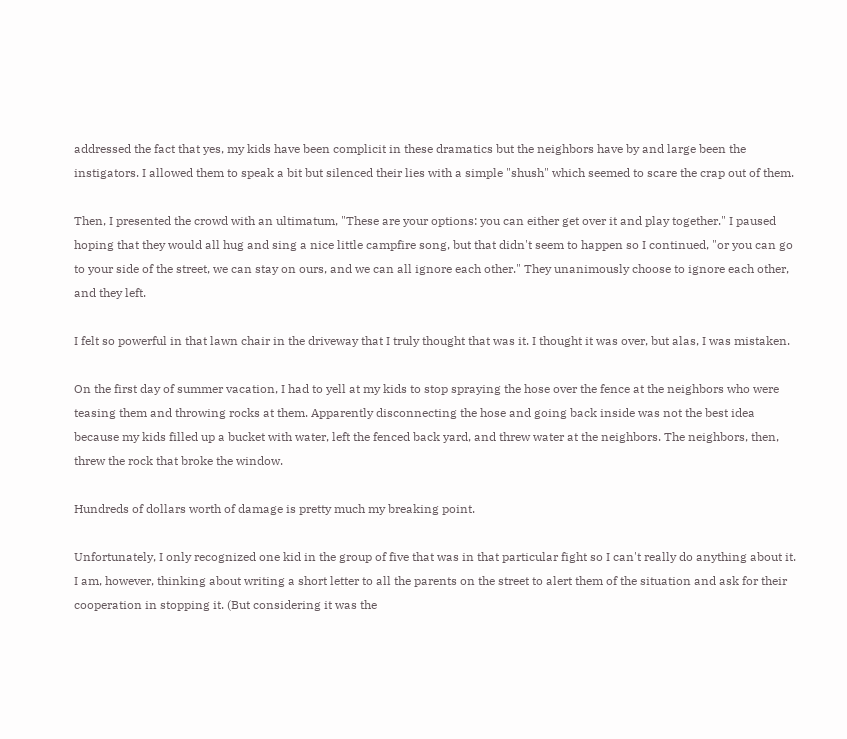addressed the fact that yes, my kids have been complicit in these dramatics but the neighbors have by and large been the instigators. I allowed them to speak a bit but silenced their lies with a simple "shush" which seemed to scare the crap out of them.

Then, I presented the crowd with an ultimatum, "These are your options: you can either get over it and play together." I paused hoping that they would all hug and sing a nice little campfire song, but that didn't seem to happen so I continued, "or you can go to your side of the street, we can stay on ours, and we can all ignore each other." They unanimously choose to ignore each other, and they left.

I felt so powerful in that lawn chair in the driveway that I truly thought that was it. I thought it was over, but alas, I was mistaken.

On the first day of summer vacation, I had to yell at my kids to stop spraying the hose over the fence at the neighbors who were teasing them and throwing rocks at them. Apparently disconnecting the hose and going back inside was not the best idea because my kids filled up a bucket with water, left the fenced back yard, and threw water at the neighbors. The neighbors, then, threw the rock that broke the window.

Hundreds of dollars worth of damage is pretty much my breaking point.

Unfortunately, I only recognized one kid in the group of five that was in that particular fight so I can't really do anything about it. I am, however, thinking about writing a short letter to all the parents on the street to alert them of the situation and ask for their cooperation in stopping it. (But considering it was the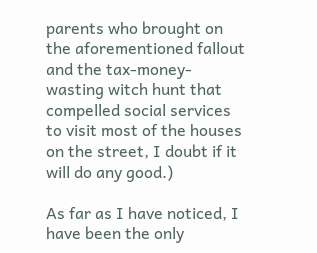parents who brought on the aforementioned fallout and the tax-money-wasting witch hunt that compelled social services to visit most of the houses on the street, I doubt if it will do any good.)

As far as I have noticed, I have been the only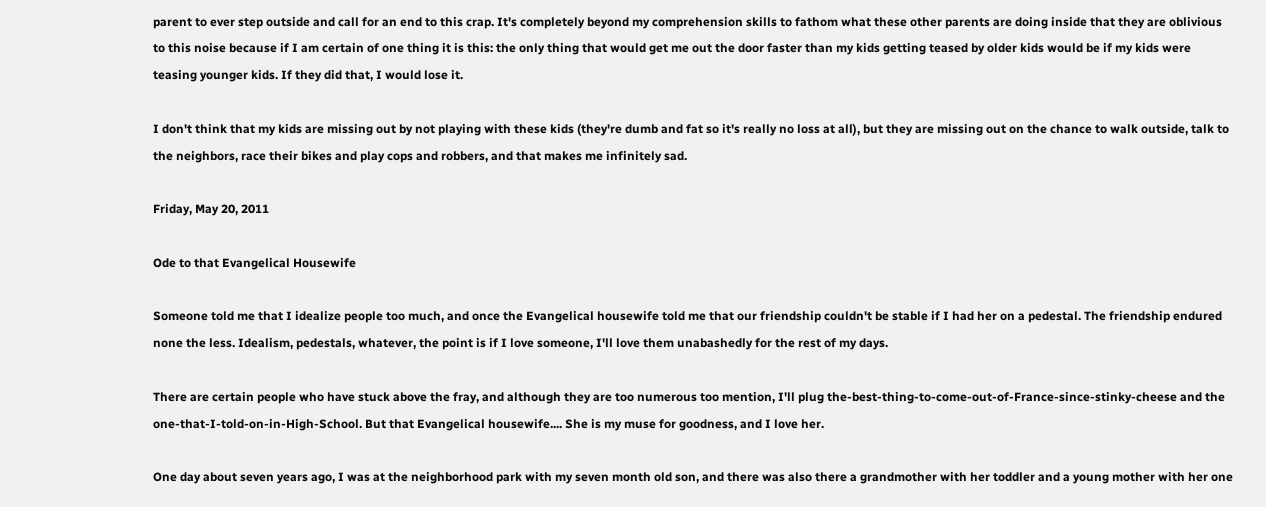parent to ever step outside and call for an end to this crap. It's completely beyond my comprehension skills to fathom what these other parents are doing inside that they are oblivious to this noise because if I am certain of one thing it is this: the only thing that would get me out the door faster than my kids getting teased by older kids would be if my kids were teasing younger kids. If they did that, I would lose it.

I don't think that my kids are missing out by not playing with these kids (they're dumb and fat so it's really no loss at all), but they are missing out on the chance to walk outside, talk to the neighbors, race their bikes and play cops and robbers, and that makes me infinitely sad.

Friday, May 20, 2011

Ode to that Evangelical Housewife

Someone told me that I idealize people too much, and once the Evangelical housewife told me that our friendship couldn't be stable if I had her on a pedestal. The friendship endured none the less. Idealism, pedestals, whatever, the point is if I love someone, I'll love them unabashedly for the rest of my days.

There are certain people who have stuck above the fray, and although they are too numerous too mention, I'll plug the-best-thing-to-come-out-of-France-since-stinky-cheese and the one-that-I-told-on-in-High-School. But that Evangelical housewife.... She is my muse for goodness, and I love her.

One day about seven years ago, I was at the neighborhood park with my seven month old son, and there was also there a grandmother with her toddler and a young mother with her one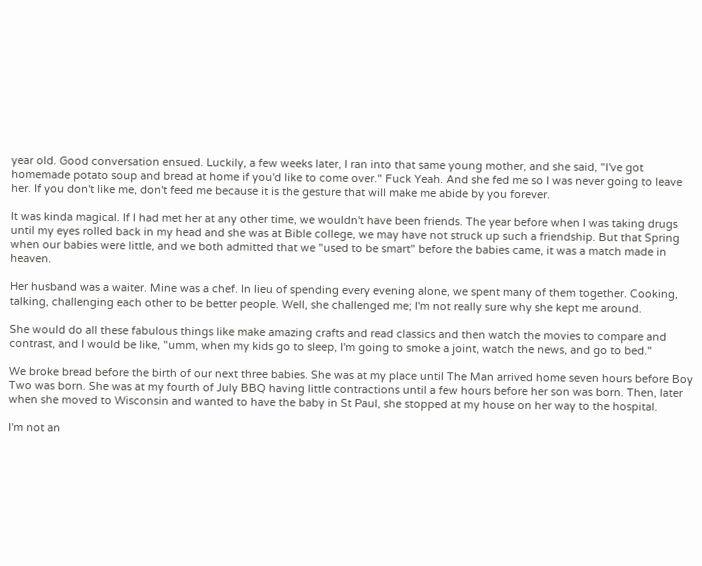year old. Good conversation ensued. Luckily, a few weeks later, I ran into that same young mother, and she said, "I've got homemade potato soup and bread at home if you'd like to come over." Fuck Yeah. And she fed me so I was never going to leave her. If you don't like me, don't feed me because it is the gesture that will make me abide by you forever.

It was kinda magical. If I had met her at any other time, we wouldn't have been friends. The year before when I was taking drugs until my eyes rolled back in my head and she was at Bible college, we may have not struck up such a friendship. But that Spring when our babies were little, and we both admitted that we "used to be smart" before the babies came, it was a match made in heaven.

Her husband was a waiter. Mine was a chef. In lieu of spending every evening alone, we spent many of them together. Cooking, talking, challenging each other to be better people. Well, she challenged me; I'm not really sure why she kept me around.

She would do all these fabulous things like make amazing crafts and read classics and then watch the movies to compare and contrast, and I would be like, "umm, when my kids go to sleep, I'm going to smoke a joint, watch the news, and go to bed."

We broke bread before the birth of our next three babies. She was at my place until The Man arrived home seven hours before Boy Two was born. She was at my fourth of July BBQ having little contractions until a few hours before her son was born. Then, later when she moved to Wisconsin and wanted to have the baby in St Paul, she stopped at my house on her way to the hospital.

I'm not an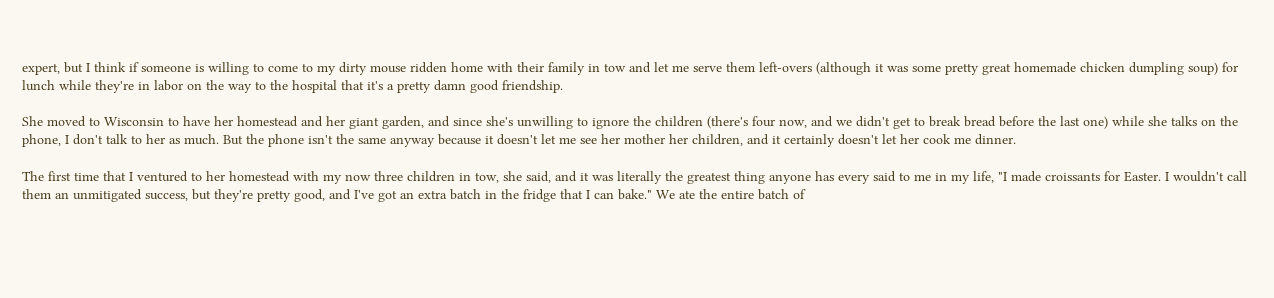expert, but I think if someone is willing to come to my dirty mouse ridden home with their family in tow and let me serve them left-overs (although it was some pretty great homemade chicken dumpling soup) for lunch while they're in labor on the way to the hospital that it's a pretty damn good friendship.

She moved to Wisconsin to have her homestead and her giant garden, and since she's unwilling to ignore the children (there's four now, and we didn't get to break bread before the last one) while she talks on the phone, I don't talk to her as much. But the phone isn't the same anyway because it doesn't let me see her mother her children, and it certainly doesn't let her cook me dinner.

The first time that I ventured to her homestead with my now three children in tow, she said, and it was literally the greatest thing anyone has every said to me in my life, "I made croissants for Easter. I wouldn't call them an unmitigated success, but they're pretty good, and I've got an extra batch in the fridge that I can bake." We ate the entire batch of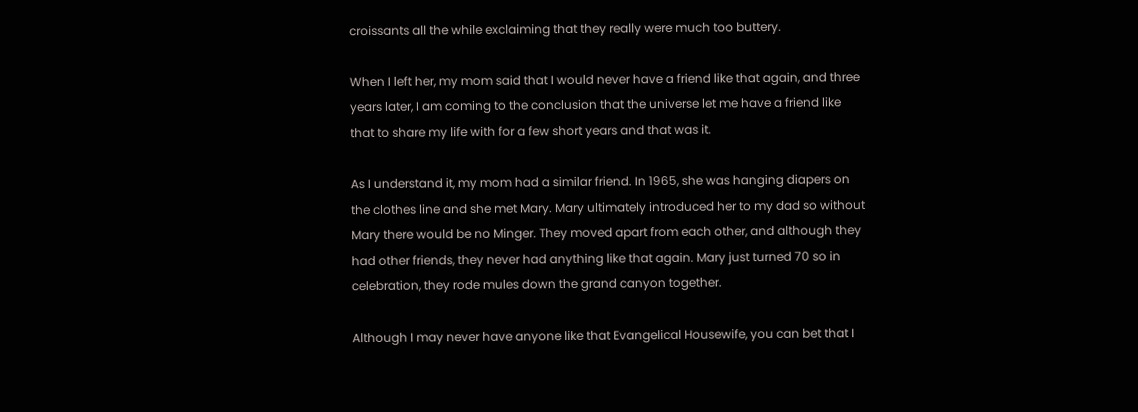croissants all the while exclaiming that they really were much too buttery.

When I left her, my mom said that I would never have a friend like that again, and three years later, I am coming to the conclusion that the universe let me have a friend like that to share my life with for a few short years and that was it.

As I understand it, my mom had a similar friend. In 1965, she was hanging diapers on the clothes line and she met Mary. Mary ultimately introduced her to my dad so without Mary there would be no Minger. They moved apart from each other, and although they had other friends, they never had anything like that again. Mary just turned 70 so in celebration, they rode mules down the grand canyon together.

Although I may never have anyone like that Evangelical Housewife, you can bet that I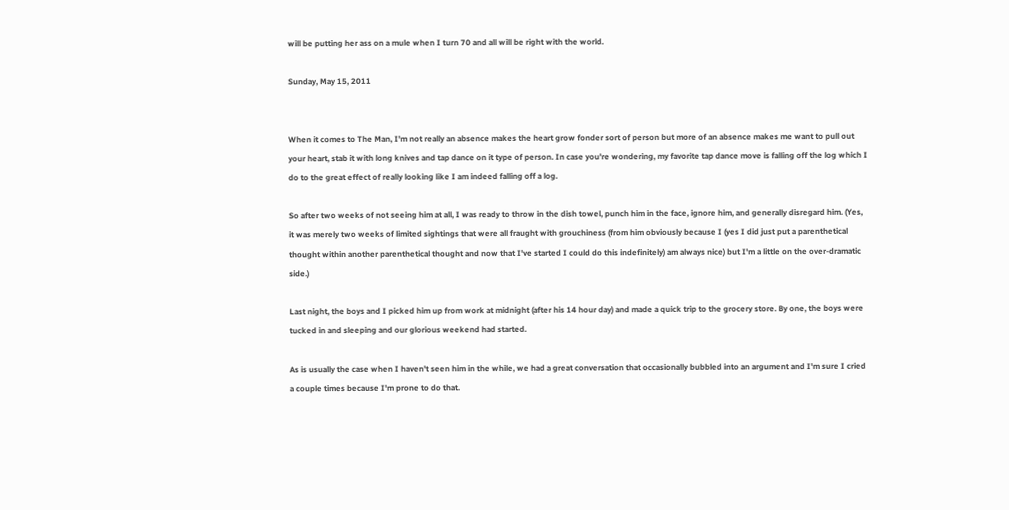will be putting her ass on a mule when I turn 70 and all will be right with the world.

Sunday, May 15, 2011


When it comes to The Man, I'm not really an absence makes the heart grow fonder sort of person but more of an absence makes me want to pull out your heart, stab it with long knives and tap dance on it type of person. In case you're wondering, my favorite tap dance move is falling off the log which I do to the great effect of really looking like I am indeed falling off a log.

So after two weeks of not seeing him at all, I was ready to throw in the dish towel, punch him in the face, ignore him, and generally disregard him. (Yes, it was merely two weeks of limited sightings that were all fraught with grouchiness (from him obviously because I (yes I did just put a parenthetical thought within another parenthetical thought and now that I've started I could do this indefinitely) am always nice) but I'm a little on the over-dramatic side.)

Last night, the boys and I picked him up from work at midnight (after his 14 hour day) and made a quick trip to the grocery store. By one, the boys were tucked in and sleeping and our glorious weekend had started.

As is usually the case when I haven't seen him in the while, we had a great conversation that occasionally bubbled into an argument and I'm sure I cried a couple times because I'm prone to do that.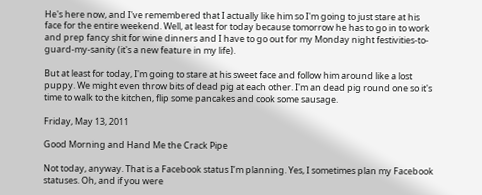He's here now, and I've remembered that I actually like him so I'm going to just stare at his face for the entire weekend. Well, at least for today because tomorrow he has to go in to work and prep fancy shit for wine dinners and I have to go out for my Monday night festivities-to-guard-my-sanity (it's a new feature in my life).

But at least for today, I'm going to stare at his sweet face and follow him around like a lost puppy. We might even throw bits of dead pig at each other. I'm an dead pig round one so it's time to walk to the kitchen, flip some pancakes and cook some sausage.

Friday, May 13, 2011

Good Morning and Hand Me the Crack Pipe

Not today, anyway. That is a Facebook status I’m planning. Yes, I sometimes plan my Facebook statuses. Oh, and if you were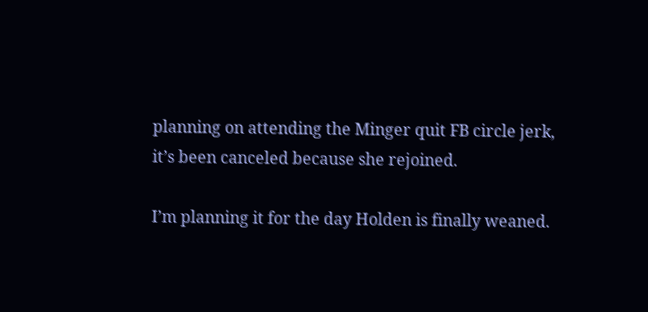planning on attending the Minger quit FB circle jerk, it’s been canceled because she rejoined.

I’m planning it for the day Holden is finally weaned.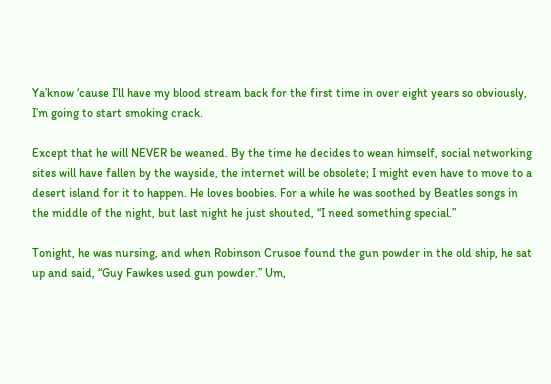Ya’know ‘cause I’ll have my blood stream back for the first time in over eight years so obviously, I’m going to start smoking crack.

Except that he will NEVER be weaned. By the time he decides to wean himself, social networking sites will have fallen by the wayside, the internet will be obsolete; I might even have to move to a desert island for it to happen. He loves boobies. For a while he was soothed by Beatles songs in the middle of the night, but last night he just shouted, “I need something special.”

Tonight, he was nursing, and when Robinson Crusoe found the gun powder in the old ship, he sat up and said, “Guy Fawkes used gun powder.” Um,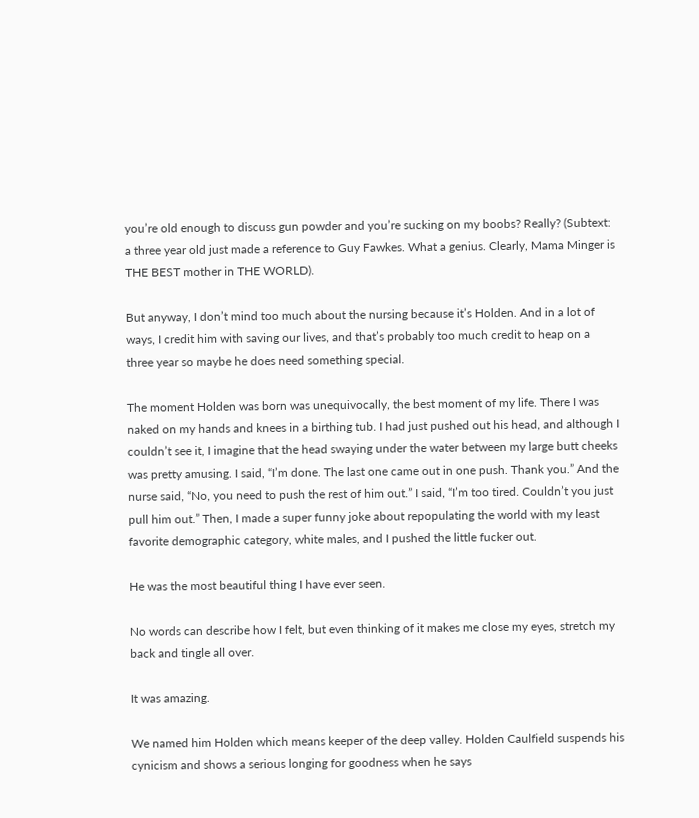you’re old enough to discuss gun powder and you’re sucking on my boobs? Really? (Subtext: a three year old just made a reference to Guy Fawkes. What a genius. Clearly, Mama Minger is THE BEST mother in THE WORLD).

But anyway, I don’t mind too much about the nursing because it’s Holden. And in a lot of ways, I credit him with saving our lives, and that’s probably too much credit to heap on a three year so maybe he does need something special.

The moment Holden was born was unequivocally, the best moment of my life. There I was naked on my hands and knees in a birthing tub. I had just pushed out his head, and although I couldn’t see it, I imagine that the head swaying under the water between my large butt cheeks was pretty amusing. I said, “I’m done. The last one came out in one push. Thank you.” And the nurse said, “No, you need to push the rest of him out.” I said, “I’m too tired. Couldn’t you just pull him out.” Then, I made a super funny joke about repopulating the world with my least favorite demographic category, white males, and I pushed the little fucker out.

He was the most beautiful thing I have ever seen.

No words can describe how I felt, but even thinking of it makes me close my eyes, stretch my back and tingle all over.

It was amazing.

We named him Holden which means keeper of the deep valley. Holden Caulfield suspends his cynicism and shows a serious longing for goodness when he says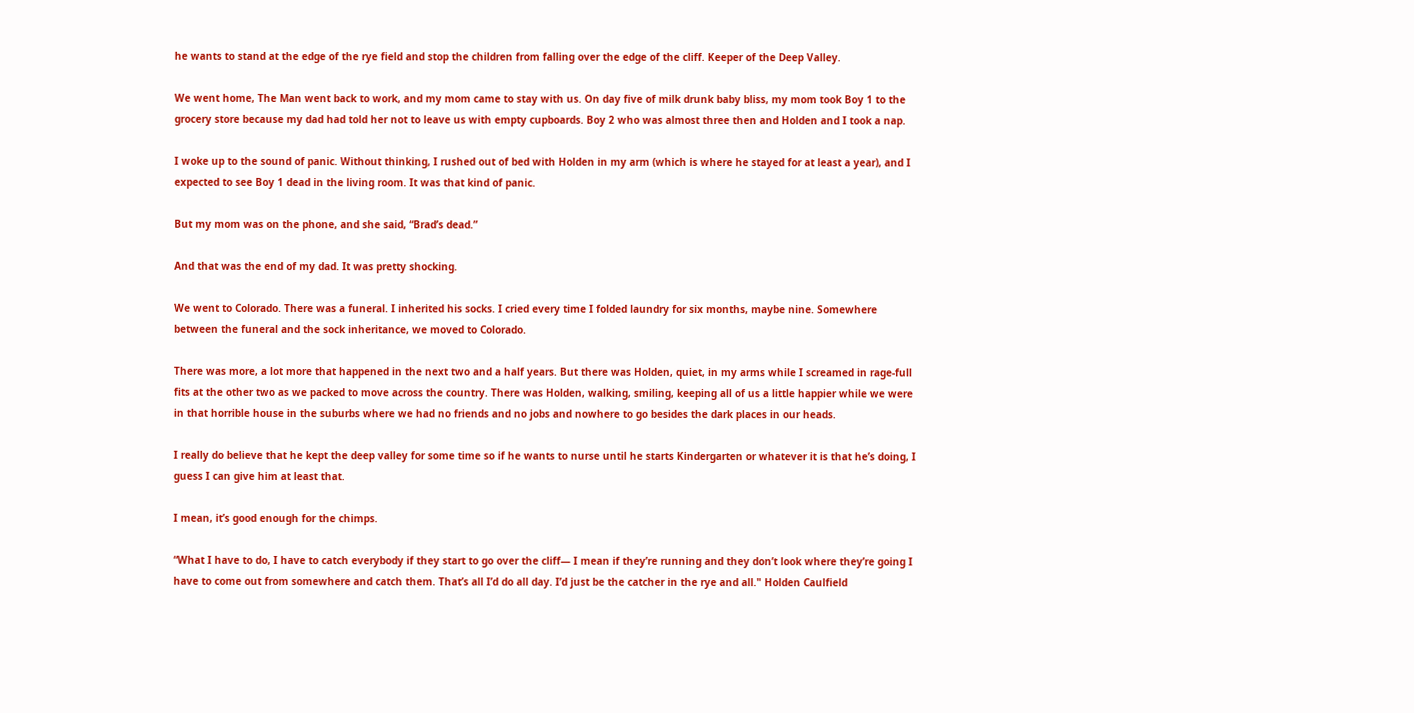he wants to stand at the edge of the rye field and stop the children from falling over the edge of the cliff. Keeper of the Deep Valley.

We went home, The Man went back to work, and my mom came to stay with us. On day five of milk drunk baby bliss, my mom took Boy 1 to the grocery store because my dad had told her not to leave us with empty cupboards. Boy 2 who was almost three then and Holden and I took a nap.

I woke up to the sound of panic. Without thinking, I rushed out of bed with Holden in my arm (which is where he stayed for at least a year), and I expected to see Boy 1 dead in the living room. It was that kind of panic.

But my mom was on the phone, and she said, “Brad’s dead.”

And that was the end of my dad. It was pretty shocking.

We went to Colorado. There was a funeral. I inherited his socks. I cried every time I folded laundry for six months, maybe nine. Somewhere between the funeral and the sock inheritance, we moved to Colorado.

There was more, a lot more that happened in the next two and a half years. But there was Holden, quiet, in my arms while I screamed in rage-full fits at the other two as we packed to move across the country. There was Holden, walking, smiling, keeping all of us a little happier while we were in that horrible house in the suburbs where we had no friends and no jobs and nowhere to go besides the dark places in our heads.

I really do believe that he kept the deep valley for some time so if he wants to nurse until he starts Kindergarten or whatever it is that he’s doing, I guess I can give him at least that.

I mean, it’s good enough for the chimps.

“What I have to do, I have to catch everybody if they start to go over the cliff— I mean if they’re running and they don’t look where they’re going I have to come out from somewhere and catch them. That’s all I’d do all day. I’d just be the catcher in the rye and all." Holden Caulfield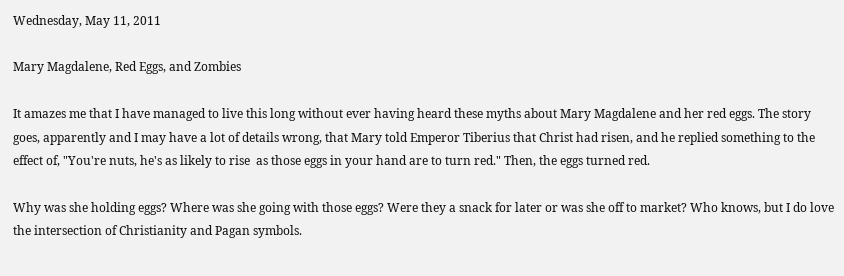Wednesday, May 11, 2011

Mary Magdalene, Red Eggs, and Zombies

It amazes me that I have managed to live this long without ever having heard these myths about Mary Magdalene and her red eggs. The story goes, apparently and I may have a lot of details wrong, that Mary told Emperor Tiberius that Christ had risen, and he replied something to the effect of, "You're nuts, he's as likely to rise  as those eggs in your hand are to turn red." Then, the eggs turned red.

Why was she holding eggs? Where was she going with those eggs? Were they a snack for later or was she off to market? Who knows, but I do love the intersection of Christianity and Pagan symbols.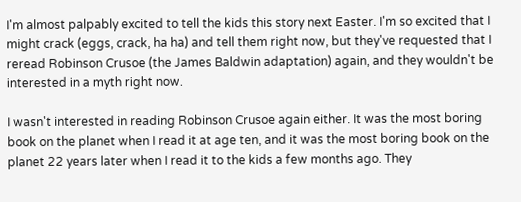I'm almost palpably excited to tell the kids this story next Easter. I'm so excited that I might crack (eggs, crack, ha ha) and tell them right now, but they've requested that I reread Robinson Crusoe (the James Baldwin adaptation) again, and they wouldn't be interested in a myth right now.

I wasn't interested in reading Robinson Crusoe again either. It was the most boring book on the planet when I read it at age ten, and it was the most boring book on the planet 22 years later when I read it to the kids a few months ago. They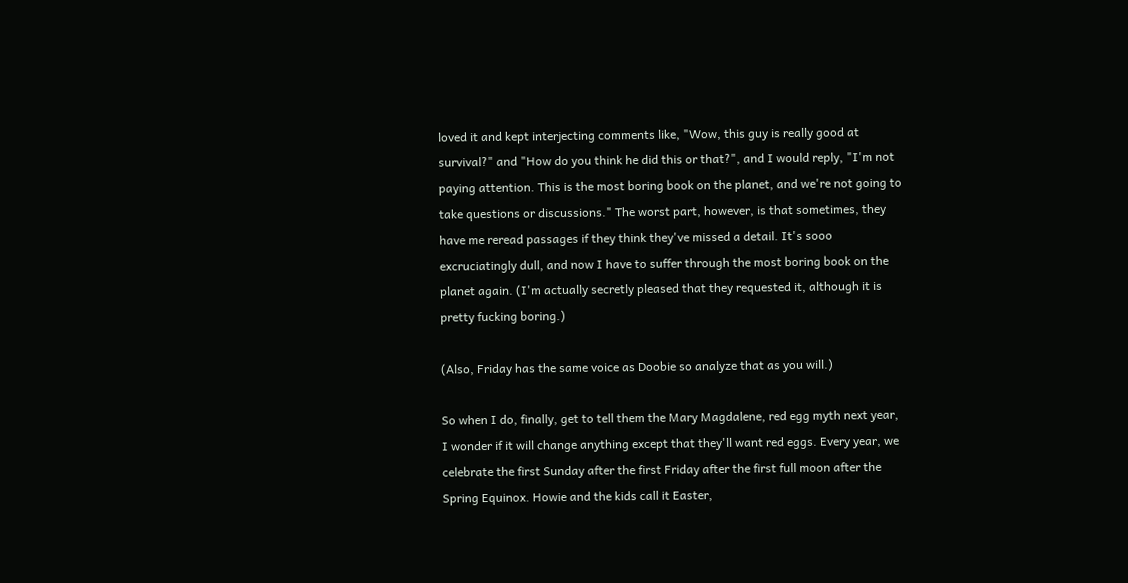loved it and kept interjecting comments like, "Wow, this guy is really good at survival?" and "How do you think he did this or that?", and I would reply, "I'm not paying attention. This is the most boring book on the planet, and we're not going to take questions or discussions." The worst part, however, is that sometimes, they have me reread passages if they think they've missed a detail. It's sooo excruciatingly dull, and now I have to suffer through the most boring book on the planet again. (I'm actually secretly pleased that they requested it, although it is pretty fucking boring.)

(Also, Friday has the same voice as Doobie so analyze that as you will.)

So when I do, finally, get to tell them the Mary Magdalene, red egg myth next year, I wonder if it will change anything except that they'll want red eggs. Every year, we celebrate the first Sunday after the first Friday after the first full moon after the Spring Equinox. Howie and the kids call it Easter,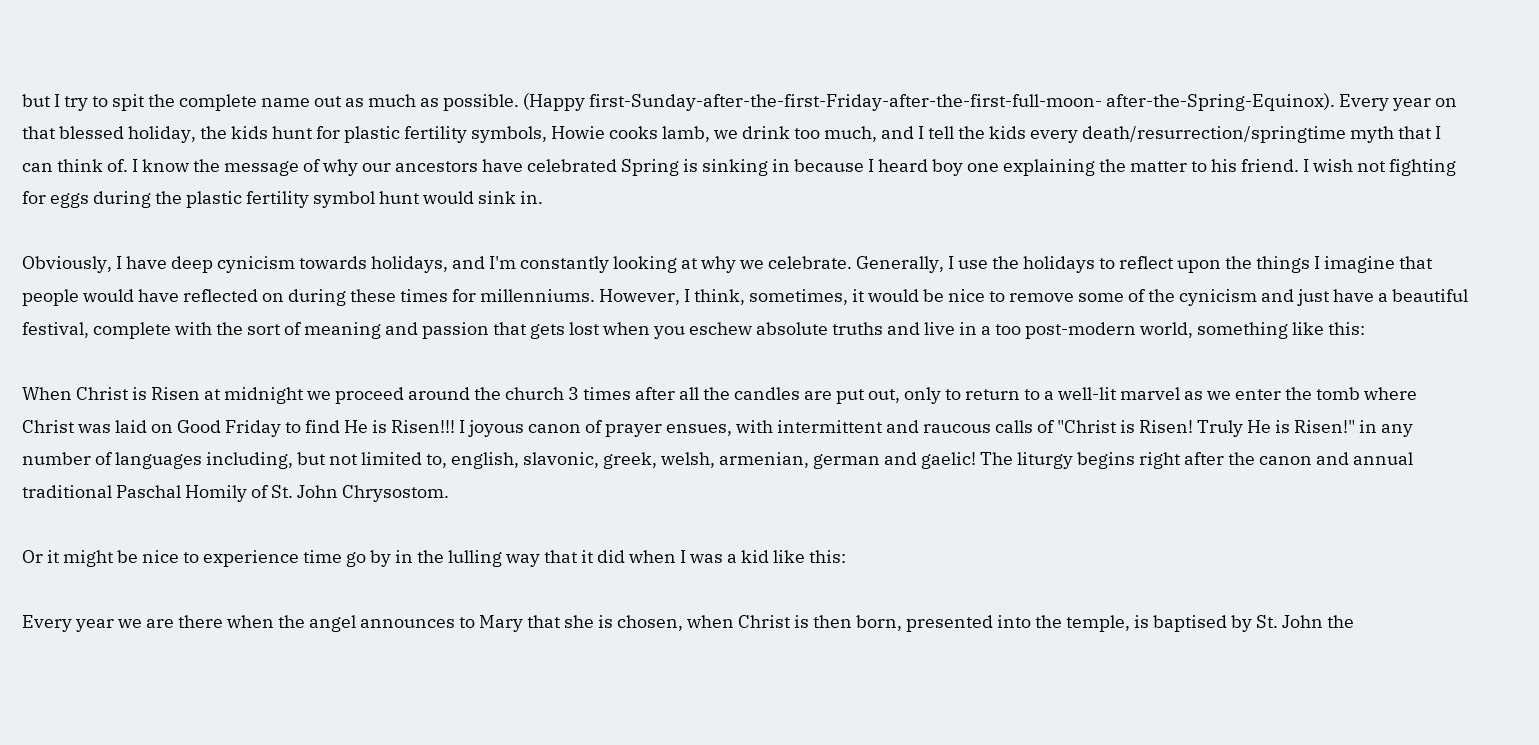but I try to spit the complete name out as much as possible. (Happy first-Sunday-after-the-first-Friday-after-the-first-full-moon- after-the-Spring-Equinox). Every year on that blessed holiday, the kids hunt for plastic fertility symbols, Howie cooks lamb, we drink too much, and I tell the kids every death/resurrection/springtime myth that I can think of. I know the message of why our ancestors have celebrated Spring is sinking in because I heard boy one explaining the matter to his friend. I wish not fighting for eggs during the plastic fertility symbol hunt would sink in.

Obviously, I have deep cynicism towards holidays, and I'm constantly looking at why we celebrate. Generally, I use the holidays to reflect upon the things I imagine that people would have reflected on during these times for millenniums. However, I think, sometimes, it would be nice to remove some of the cynicism and just have a beautiful festival, complete with the sort of meaning and passion that gets lost when you eschew absolute truths and live in a too post-modern world, something like this:

When Christ is Risen at midnight we proceed around the church 3 times after all the candles are put out, only to return to a well-lit marvel as we enter the tomb where Christ was laid on Good Friday to find He is Risen!!! I joyous canon of prayer ensues, with intermittent and raucous calls of "Christ is Risen! Truly He is Risen!" in any number of languages including, but not limited to, english, slavonic, greek, welsh, armenian, german and gaelic! The liturgy begins right after the canon and annual traditional Paschal Homily of St. John Chrysostom.

Or it might be nice to experience time go by in the lulling way that it did when I was a kid like this:

Every year we are there when the angel announces to Mary that she is chosen, when Christ is then born, presented into the temple, is baptised by St. John the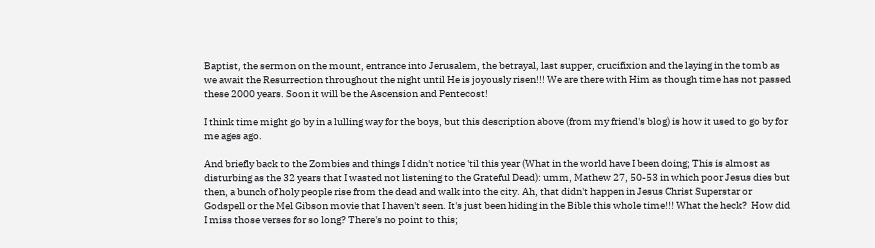Baptist, the sermon on the mount, entrance into Jerusalem, the betrayal, last supper, crucifixion and the laying in the tomb as we await the Resurrection throughout the night until He is joyously risen!!! We are there with Him as though time has not passed these 2000 years. Soon it will be the Ascension and Pentecost!

I think time might go by in a lulling way for the boys, but this description above (from my friend's blog) is how it used to go by for me ages ago.

And briefly back to the Zombies and things I didn't notice 'til this year (What in the world have I been doing; This is almost as disturbing as the 32 years that I wasted not listening to the Grateful Dead): umm, Mathew 27, 50-53 in which poor Jesus dies but then, a bunch of holy people rise from the dead and walk into the city. Ah, that didn't happen in Jesus Christ Superstar or Godspell or the Mel Gibson movie that I haven't seen. It's just been hiding in the Bible this whole time!!! What the heck?  How did I miss those verses for so long? There's no point to this;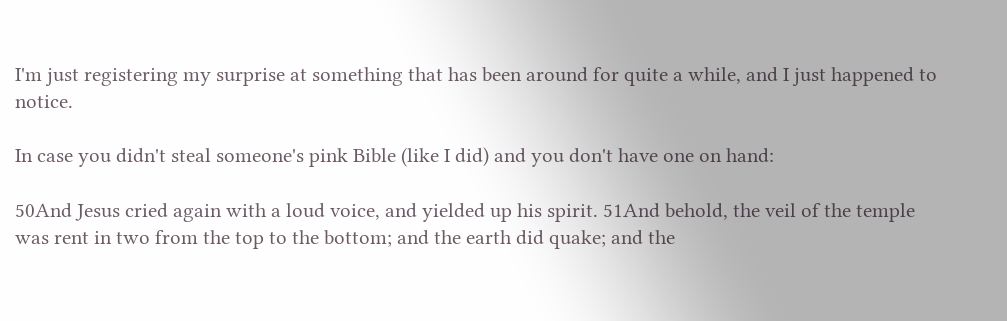I'm just registering my surprise at something that has been around for quite a while, and I just happened to notice.

In case you didn't steal someone's pink Bible (like I did) and you don't have one on hand:

50And Jesus cried again with a loud voice, and yielded up his spirit. 51And behold, the veil of the temple was rent in two from the top to the bottom; and the earth did quake; and the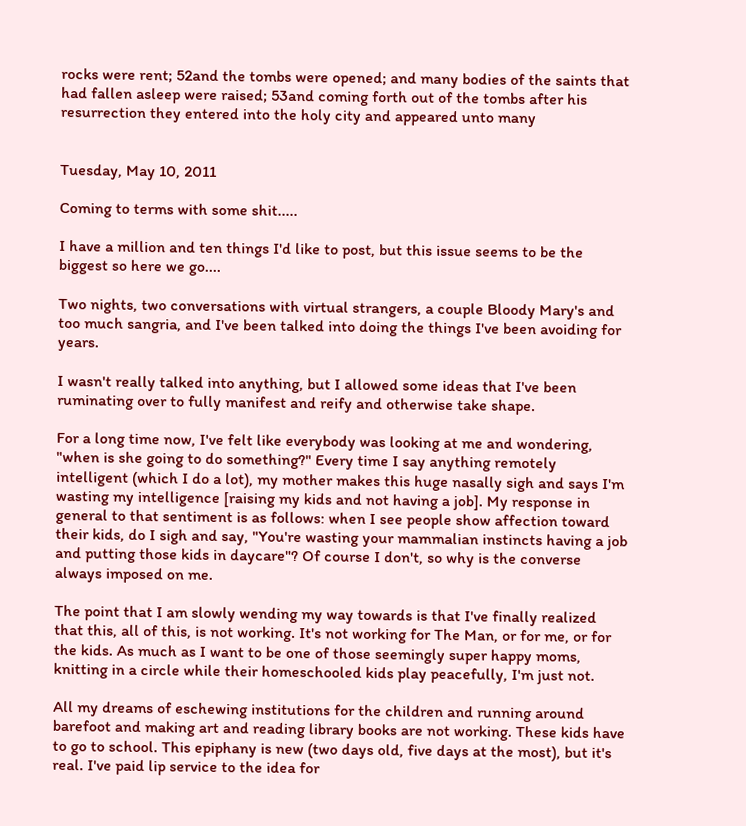rocks were rent; 52and the tombs were opened; and many bodies of the saints that had fallen asleep were raised; 53and coming forth out of the tombs after his resurrection they entered into the holy city and appeared unto many


Tuesday, May 10, 2011

Coming to terms with some shit.....

I have a million and ten things I'd like to post, but this issue seems to be the biggest so here we go....

Two nights, two conversations with virtual strangers, a couple Bloody Mary's and too much sangria, and I've been talked into doing the things I've been avoiding for years.

I wasn't really talked into anything, but I allowed some ideas that I've been ruminating over to fully manifest and reify and otherwise take shape.

For a long time now, I've felt like everybody was looking at me and wondering, "when is she going to do something?" Every time I say anything remotely intelligent (which I do a lot), my mother makes this huge nasally sigh and says I'm wasting my intelligence [raising my kids and not having a job]. My response in general to that sentiment is as follows: when I see people show affection toward their kids, do I sigh and say, "You're wasting your mammalian instincts having a job and putting those kids in daycare"? Of course I don't, so why is the converse always imposed on me.

The point that I am slowly wending my way towards is that I've finally realized that this, all of this, is not working. It's not working for The Man, or for me, or for the kids. As much as I want to be one of those seemingly super happy moms, knitting in a circle while their homeschooled kids play peacefully, I'm just not.

All my dreams of eschewing institutions for the children and running around barefoot and making art and reading library books are not working. These kids have to go to school. This epiphany is new (two days old, five days at the most), but it's real. I've paid lip service to the idea for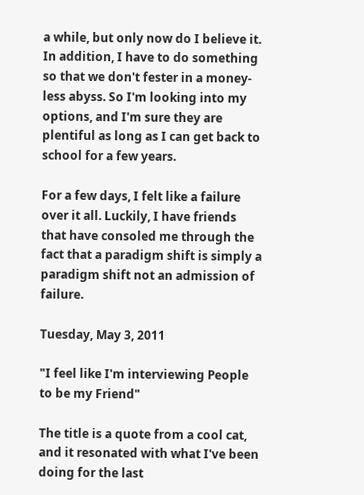a while, but only now do I believe it. In addition, I have to do something so that we don't fester in a money-less abyss. So I'm looking into my options, and I'm sure they are plentiful as long as I can get back to school for a few years.

For a few days, I felt like a failure over it all. Luckily, I have friends that have consoled me through the fact that a paradigm shift is simply a paradigm shift not an admission of failure.

Tuesday, May 3, 2011

"I feel like I'm interviewing People to be my Friend"

The title is a quote from a cool cat, and it resonated with what I've been doing for the last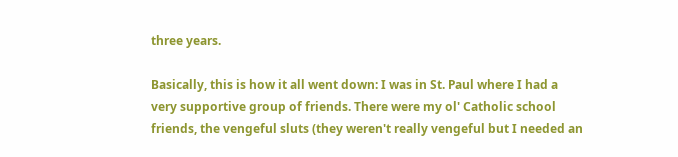three years.

Basically, this is how it all went down: I was in St. Paul where I had a very supportive group of friends. There were my ol' Catholic school friends, the vengeful sluts (they weren't really vengeful but I needed an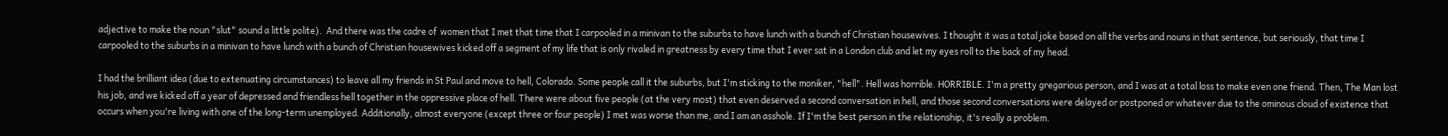adjective to make the noun "slut" sound a little polite).  And there was the cadre of  women that I met that time that I carpooled in a minivan to the suburbs to have lunch with a bunch of Christian housewives. I thought it was a total joke based on all the verbs and nouns in that sentence, but seriously, that time I carpooled to the suburbs in a minivan to have lunch with a bunch of Christian housewives kicked off a segment of my life that is only rivaled in greatness by every time that I ever sat in a London club and let my eyes roll to the back of my head.

I had the brilliant idea (due to extenuating circumstances) to leave all my friends in St Paul and move to hell, Colorado. Some people call it the suburbs, but I'm sticking to the moniker, "hell". Hell was horrible. HORRIBLE. I'm a pretty gregarious person, and I was at a total loss to make even one friend. Then, The Man lost his job, and we kicked off a year of depressed and friendless hell together in the oppressive place of hell. There were about five people (at the very most) that even deserved a second conversation in hell, and those second conversations were delayed or postponed or whatever due to the ominous cloud of existence that occurs when you're living with one of the long-term unemployed. Additionally, almost everyone (except three or four people) I met was worse than me, and I am an asshole. If I'm the best person in the relationship, it's really a problem.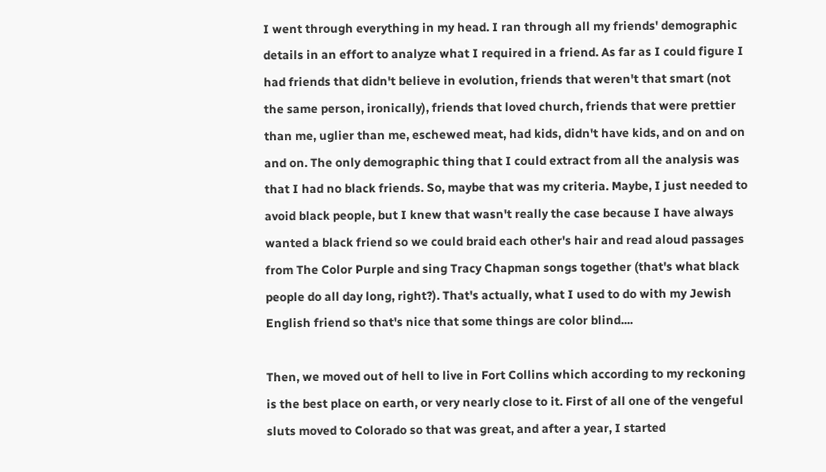I went through everything in my head. I ran through all my friends' demographic details in an effort to analyze what I required in a friend. As far as I could figure I had friends that didn't believe in evolution, friends that weren't that smart (not the same person, ironically), friends that loved church, friends that were prettier than me, uglier than me, eschewed meat, had kids, didn't have kids, and on and on and on. The only demographic thing that I could extract from all the analysis was that I had no black friends. So, maybe that was my criteria. Maybe, I just needed to avoid black people, but I knew that wasn't really the case because I have always wanted a black friend so we could braid each other's hair and read aloud passages from The Color Purple and sing Tracy Chapman songs together (that's what black people do all day long, right?). That's actually, what I used to do with my Jewish English friend so that's nice that some things are color blind....

Then, we moved out of hell to live in Fort Collins which according to my reckoning is the best place on earth, or very nearly close to it. First of all one of the vengeful sluts moved to Colorado so that was great, and after a year, I started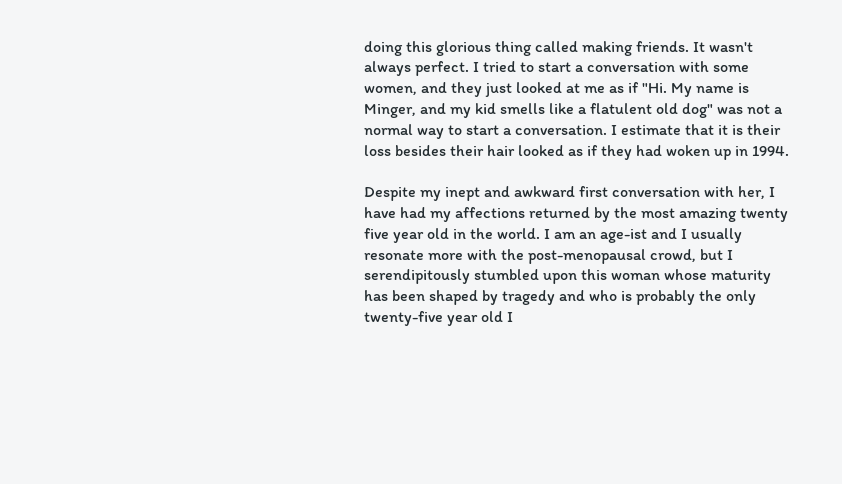doing this glorious thing called making friends. It wasn't always perfect. I tried to start a conversation with some women, and they just looked at me as if "Hi. My name is Minger, and my kid smells like a flatulent old dog" was not a normal way to start a conversation. I estimate that it is their loss besides their hair looked as if they had woken up in 1994.

Despite my inept and awkward first conversation with her, I have had my affections returned by the most amazing twenty five year old in the world. I am an age-ist and I usually resonate more with the post-menopausal crowd, but I serendipitously stumbled upon this woman whose maturity has been shaped by tragedy and who is probably the only twenty-five year old I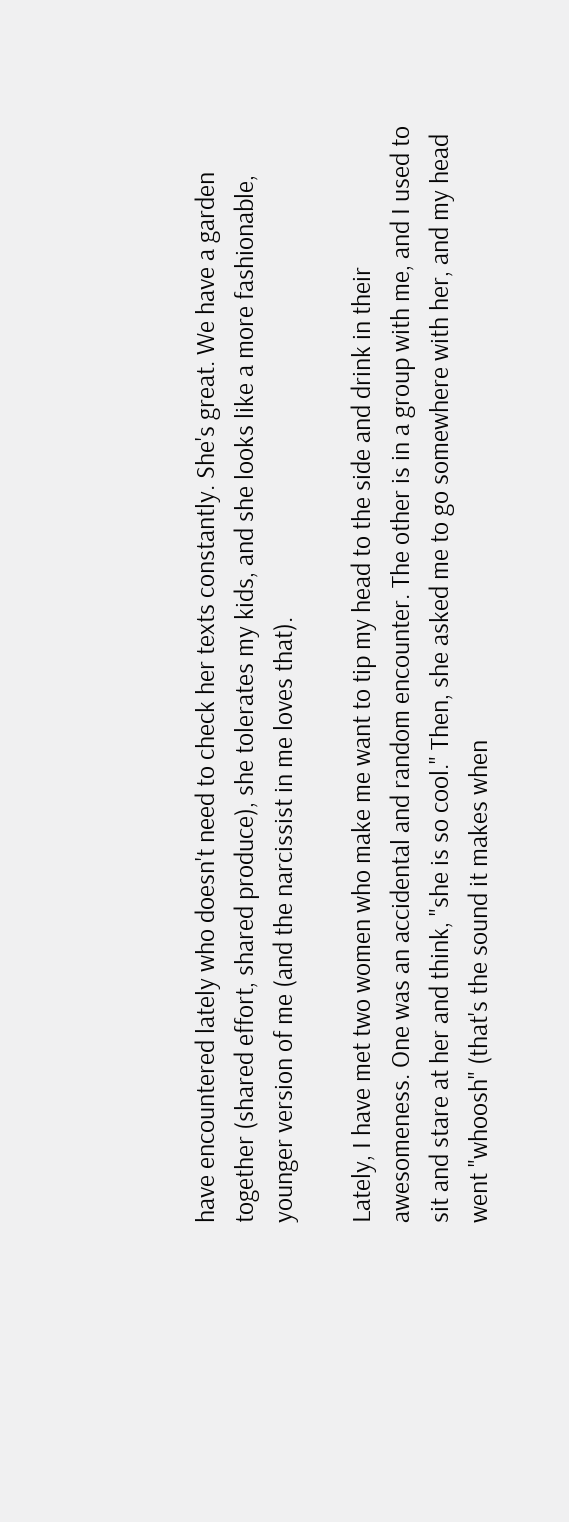have encountered lately who doesn't need to check her texts constantly. She's great. We have a garden together (shared effort, shared produce), she tolerates my kids, and she looks like a more fashionable, younger version of me (and the narcissist in me loves that).

Lately, I have met two women who make me want to tip my head to the side and drink in their awesomeness. One was an accidental and random encounter. The other is in a group with me, and I used to sit and stare at her and think, "she is so cool." Then, she asked me to go somewhere with her, and my head went "whoosh" (that's the sound it makes when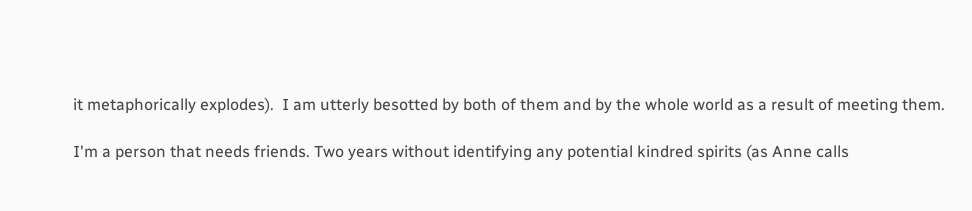it metaphorically explodes).  I am utterly besotted by both of them and by the whole world as a result of meeting them.

I'm a person that needs friends. Two years without identifying any potential kindred spirits (as Anne calls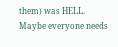them) was HELL. Maybe everyone needs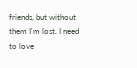friends, but without them I'm lost. I need to love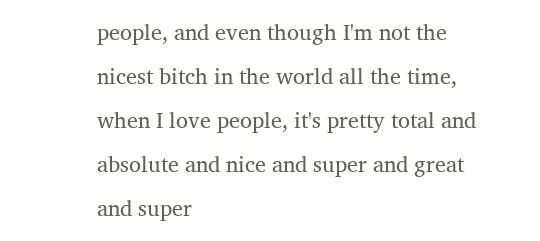people, and even though I'm not the nicest bitch in the world all the time, when I love people, it's pretty total and absolute and nice and super and great and super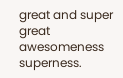great and super great awesomeness superness.